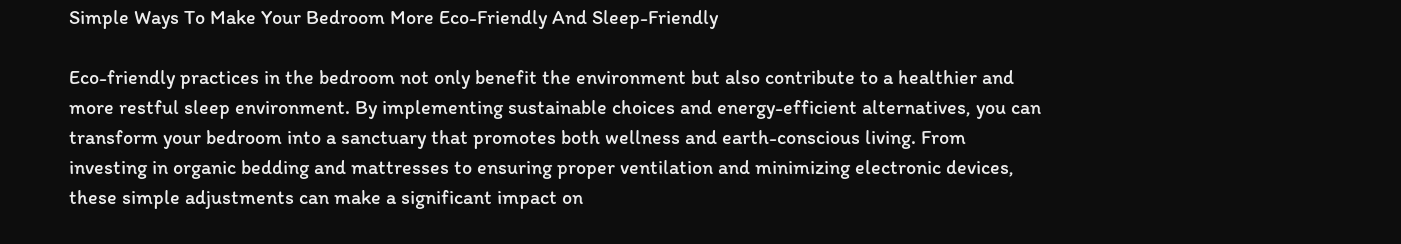Simple Ways To Make Your Bedroom More Eco-Friendly And Sleep-Friendly

Eco-friendly practices in the bedroom not only benefit the environment but also contribute to a healthier and more restful sleep environment. By implementing sustainable choices and energy-efficient alternatives, you can transform your bedroom into a sanctuary that promotes both wellness and earth-conscious living. From investing in organic bedding and mattresses to ensuring proper ventilation and minimizing electronic devices, these simple adjustments can make a significant impact on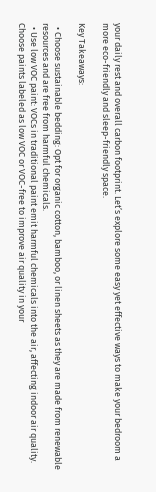your daily rest and overall carbon footprint. Let’s explore some easy yet effective ways to make your bedroom a more eco-friendly and sleep-friendly space.

Key Takeaways:

  • Choose sustainable bedding: Opt for organic cotton, bamboo, or linen sheets as they are made from renewable resources and are free from harmful chemicals.
  • Use low VOC paint: VOCs in traditional paint emit harmful chemicals into the air, affecting indoor air quality. Choose paints labeled as low VOC or VOC-free to improve air quality in your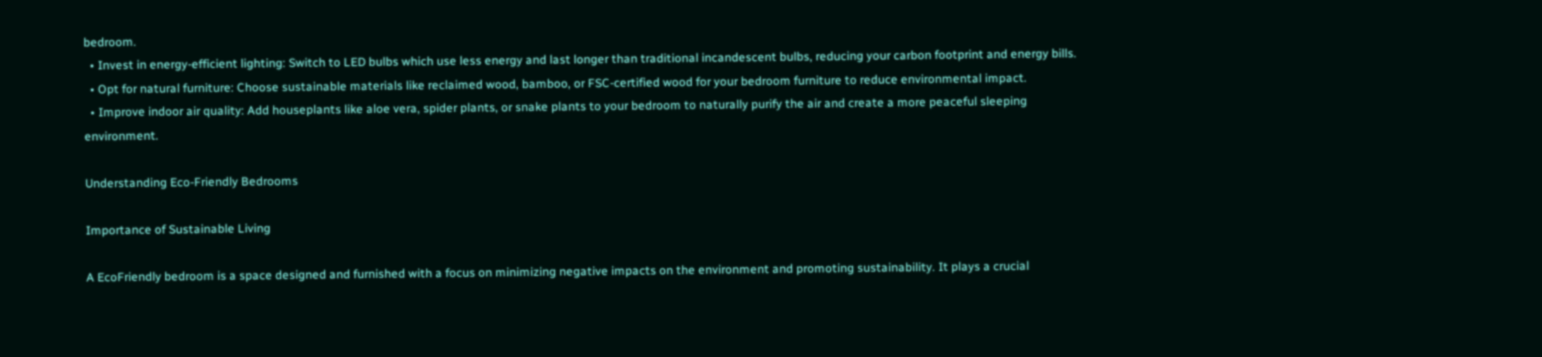bedroom.
  • Invest in energy-efficient lighting: Switch to LED bulbs which use less energy and last longer than traditional incandescent bulbs, reducing your carbon footprint and energy bills.
  • Opt for natural furniture: Choose sustainable materials like reclaimed wood, bamboo, or FSC-certified wood for your bedroom furniture to reduce environmental impact.
  • Improve indoor air quality: Add houseplants like aloe vera, spider plants, or snake plants to your bedroom to naturally purify the air and create a more peaceful sleeping environment.

Understanding Eco-Friendly Bedrooms

Importance of Sustainable Living

A EcoFriendly bedroom is a space designed and furnished with a focus on minimizing negative impacts on the environment and promoting sustainability. It plays a crucial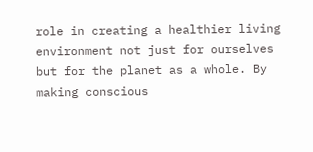role in creating a healthier living environment not just for ourselves but for the planet as a whole. By making conscious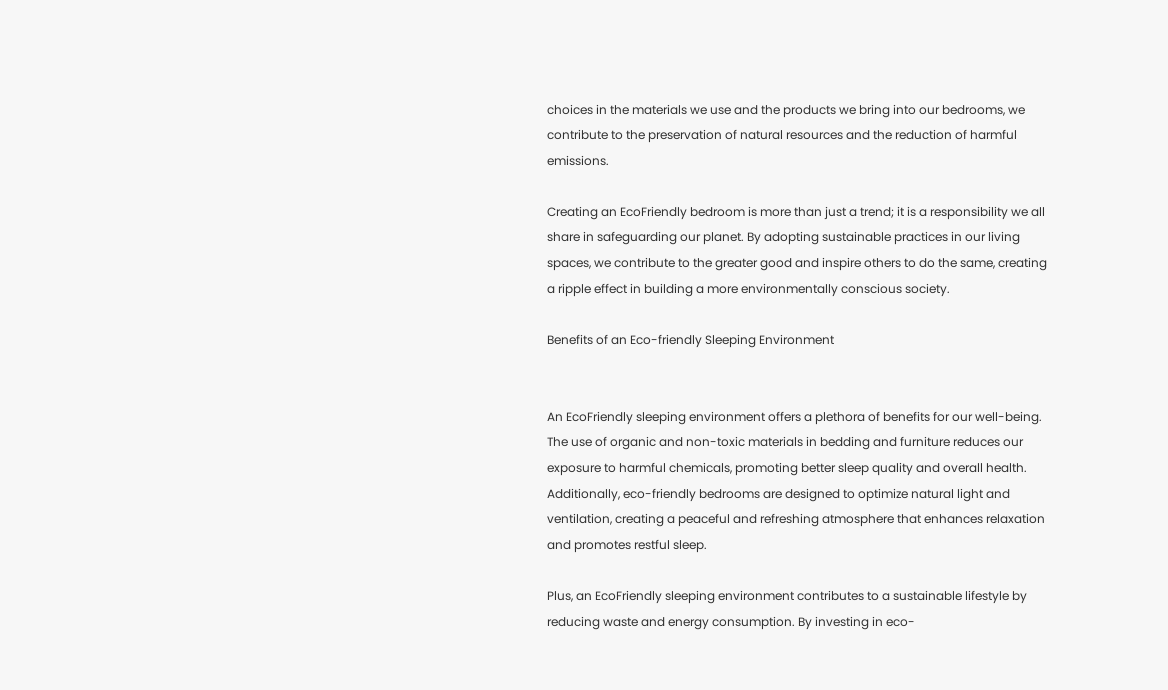choices in the materials we use and the products we bring into our bedrooms, we contribute to the preservation of natural resources and the reduction of harmful emissions.

Creating an EcoFriendly bedroom is more than just a trend; it is a responsibility we all share in safeguarding our planet. By adopting sustainable practices in our living spaces, we contribute to the greater good and inspire others to do the same, creating a ripple effect in building a more environmentally conscious society.

Benefits of an Eco-friendly Sleeping Environment


An EcoFriendly sleeping environment offers a plethora of benefits for our well-being. The use of organic and non-toxic materials in bedding and furniture reduces our exposure to harmful chemicals, promoting better sleep quality and overall health. Additionally, eco-friendly bedrooms are designed to optimize natural light and ventilation, creating a peaceful and refreshing atmosphere that enhances relaxation and promotes restful sleep.

Plus, an EcoFriendly sleeping environment contributes to a sustainable lifestyle by reducing waste and energy consumption. By investing in eco-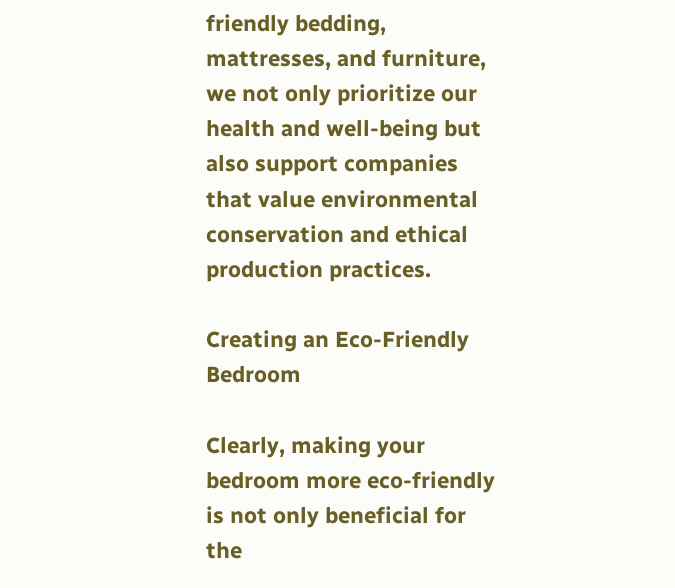friendly bedding, mattresses, and furniture, we not only prioritize our health and well-being but also support companies that value environmental conservation and ethical production practices.

Creating an Eco-Friendly Bedroom

Clearly, making your bedroom more eco-friendly is not only beneficial for the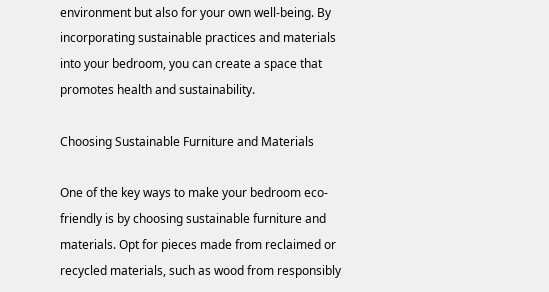environment but also for your own well-being. By incorporating sustainable practices and materials into your bedroom, you can create a space that promotes health and sustainability.

Choosing Sustainable Furniture and Materials

One of the key ways to make your bedroom eco-friendly is by choosing sustainable furniture and materials. Opt for pieces made from reclaimed or recycled materials, such as wood from responsibly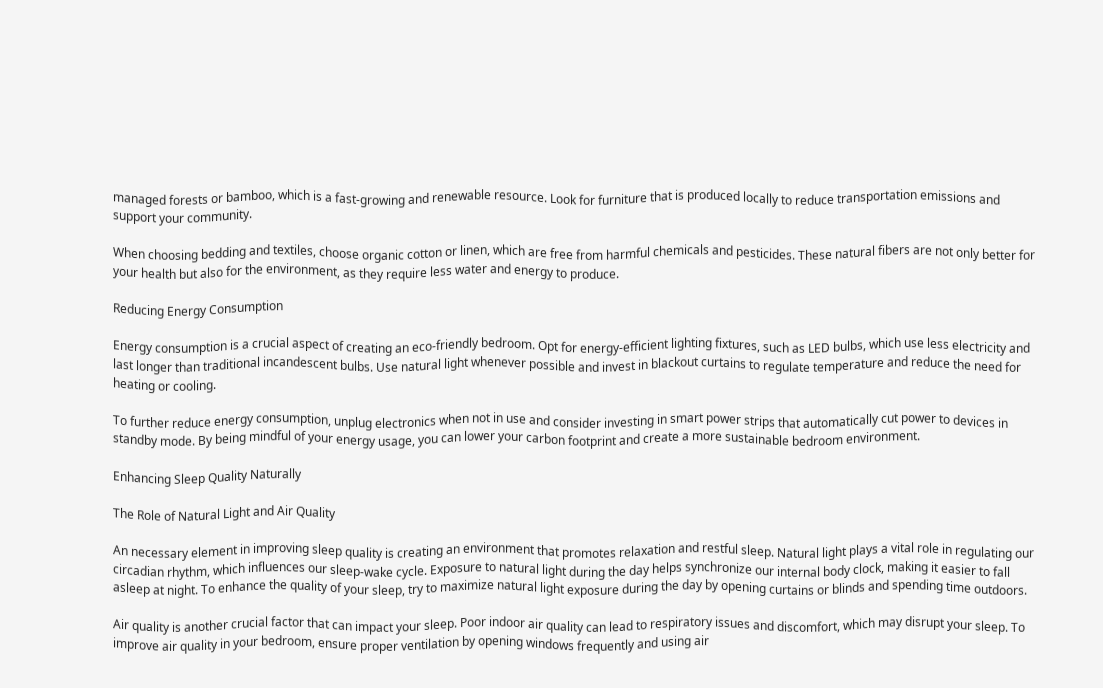managed forests or bamboo, which is a fast-growing and renewable resource. Look for furniture that is produced locally to reduce transportation emissions and support your community.

When choosing bedding and textiles, choose organic cotton or linen, which are free from harmful chemicals and pesticides. These natural fibers are not only better for your health but also for the environment, as they require less water and energy to produce.

Reducing Energy Consumption

Energy consumption is a crucial aspect of creating an eco-friendly bedroom. Opt for energy-efficient lighting fixtures, such as LED bulbs, which use less electricity and last longer than traditional incandescent bulbs. Use natural light whenever possible and invest in blackout curtains to regulate temperature and reduce the need for heating or cooling.

To further reduce energy consumption, unplug electronics when not in use and consider investing in smart power strips that automatically cut power to devices in standby mode. By being mindful of your energy usage, you can lower your carbon footprint and create a more sustainable bedroom environment.

Enhancing Sleep Quality Naturally

The Role of Natural Light and Air Quality

An necessary element in improving sleep quality is creating an environment that promotes relaxation and restful sleep. Natural light plays a vital role in regulating our circadian rhythm, which influences our sleep-wake cycle. Exposure to natural light during the day helps synchronize our internal body clock, making it easier to fall asleep at night. To enhance the quality of your sleep, try to maximize natural light exposure during the day by opening curtains or blinds and spending time outdoors.

Air quality is another crucial factor that can impact your sleep. Poor indoor air quality can lead to respiratory issues and discomfort, which may disrupt your sleep. To improve air quality in your bedroom, ensure proper ventilation by opening windows frequently and using air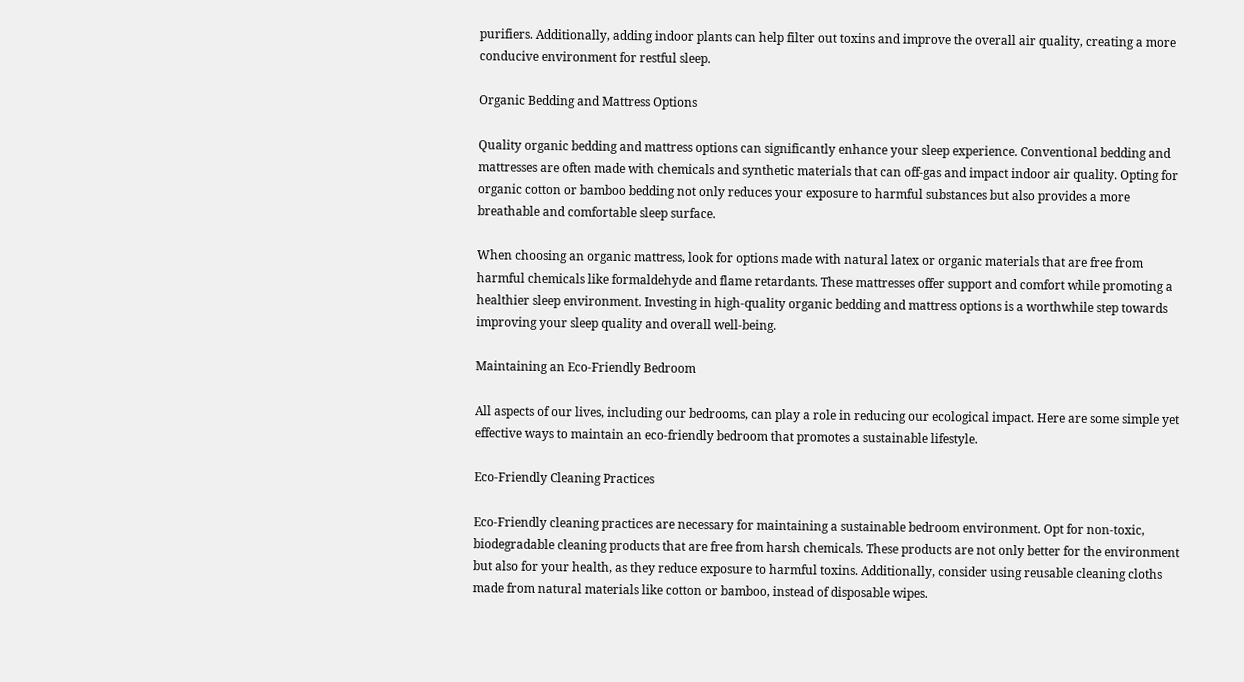purifiers. Additionally, adding indoor plants can help filter out toxins and improve the overall air quality, creating a more conducive environment for restful sleep.

Organic Bedding and Mattress Options

Quality organic bedding and mattress options can significantly enhance your sleep experience. Conventional bedding and mattresses are often made with chemicals and synthetic materials that can off-gas and impact indoor air quality. Opting for organic cotton or bamboo bedding not only reduces your exposure to harmful substances but also provides a more breathable and comfortable sleep surface.

When choosing an organic mattress, look for options made with natural latex or organic materials that are free from harmful chemicals like formaldehyde and flame retardants. These mattresses offer support and comfort while promoting a healthier sleep environment. Investing in high-quality organic bedding and mattress options is a worthwhile step towards improving your sleep quality and overall well-being.

Maintaining an Eco-Friendly Bedroom

All aspects of our lives, including our bedrooms, can play a role in reducing our ecological impact. Here are some simple yet effective ways to maintain an eco-friendly bedroom that promotes a sustainable lifestyle.

Eco-Friendly Cleaning Practices

Eco-Friendly cleaning practices are necessary for maintaining a sustainable bedroom environment. Opt for non-toxic, biodegradable cleaning products that are free from harsh chemicals. These products are not only better for the environment but also for your health, as they reduce exposure to harmful toxins. Additionally, consider using reusable cleaning cloths made from natural materials like cotton or bamboo, instead of disposable wipes.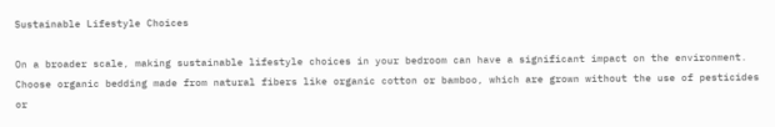Sustainable Lifestyle Choices

On a broader scale, making sustainable lifestyle choices in your bedroom can have a significant impact on the environment. Choose organic bedding made from natural fibers like organic cotton or bamboo, which are grown without the use of pesticides or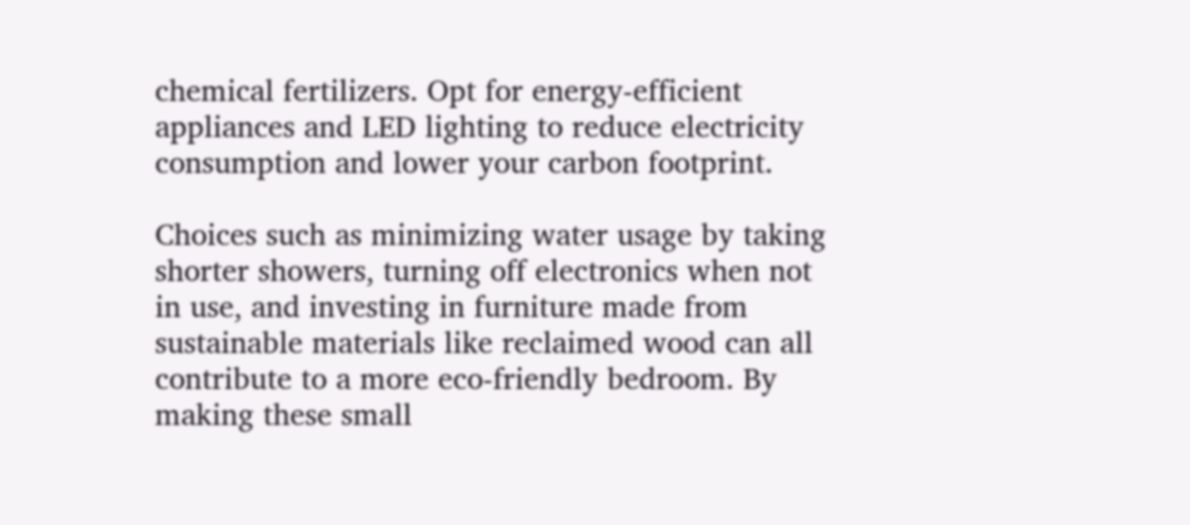chemical fertilizers. Opt for energy-efficient appliances and LED lighting to reduce electricity consumption and lower your carbon footprint.

Choices such as minimizing water usage by taking shorter showers, turning off electronics when not in use, and investing in furniture made from sustainable materials like reclaimed wood can all contribute to a more eco-friendly bedroom. By making these small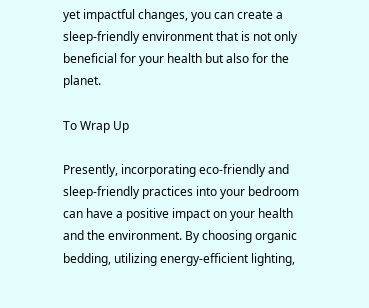yet impactful changes, you can create a sleep-friendly environment that is not only beneficial for your health but also for the planet.

To Wrap Up

Presently, incorporating eco-friendly and sleep-friendly practices into your bedroom can have a positive impact on your health and the environment. By choosing organic bedding, utilizing energy-efficient lighting,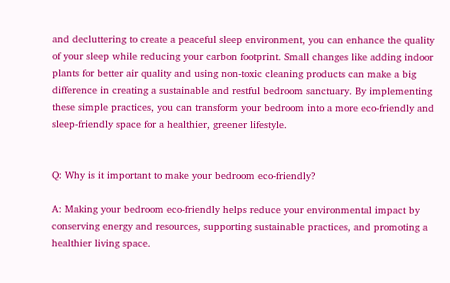and decluttering to create a peaceful sleep environment, you can enhance the quality of your sleep while reducing your carbon footprint. Small changes like adding indoor plants for better air quality and using non-toxic cleaning products can make a big difference in creating a sustainable and restful bedroom sanctuary. By implementing these simple practices, you can transform your bedroom into a more eco-friendly and sleep-friendly space for a healthier, greener lifestyle.


Q: Why is it important to make your bedroom eco-friendly?

A: Making your bedroom eco-friendly helps reduce your environmental impact by conserving energy and resources, supporting sustainable practices, and promoting a healthier living space.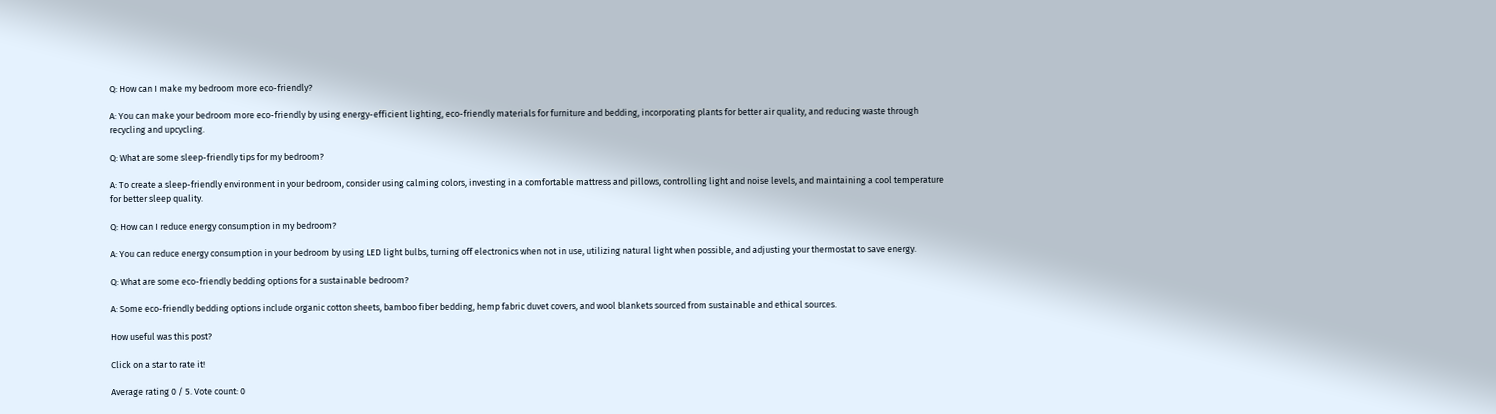Q: How can I make my bedroom more eco-friendly?

A: You can make your bedroom more eco-friendly by using energy-efficient lighting, eco-friendly materials for furniture and bedding, incorporating plants for better air quality, and reducing waste through recycling and upcycling.

Q: What are some sleep-friendly tips for my bedroom?

A: To create a sleep-friendly environment in your bedroom, consider using calming colors, investing in a comfortable mattress and pillows, controlling light and noise levels, and maintaining a cool temperature for better sleep quality.

Q: How can I reduce energy consumption in my bedroom?

A: You can reduce energy consumption in your bedroom by using LED light bulbs, turning off electronics when not in use, utilizing natural light when possible, and adjusting your thermostat to save energy.

Q: What are some eco-friendly bedding options for a sustainable bedroom?

A: Some eco-friendly bedding options include organic cotton sheets, bamboo fiber bedding, hemp fabric duvet covers, and wool blankets sourced from sustainable and ethical sources.

How useful was this post?

Click on a star to rate it!

Average rating 0 / 5. Vote count: 0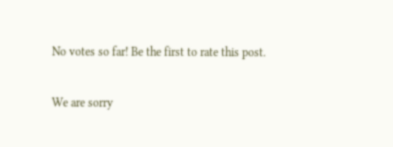No votes so far! Be the first to rate this post.

We are sorry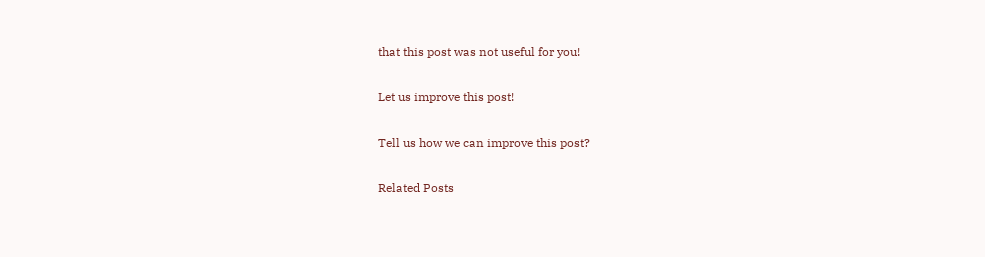that this post was not useful for you!

Let us improve this post!

Tell us how we can improve this post?

Related Posts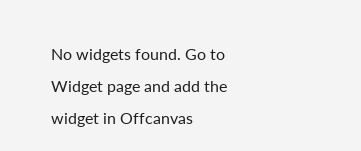No widgets found. Go to Widget page and add the widget in Offcanvas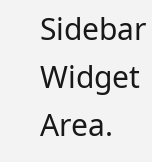Sidebar Widget Area.